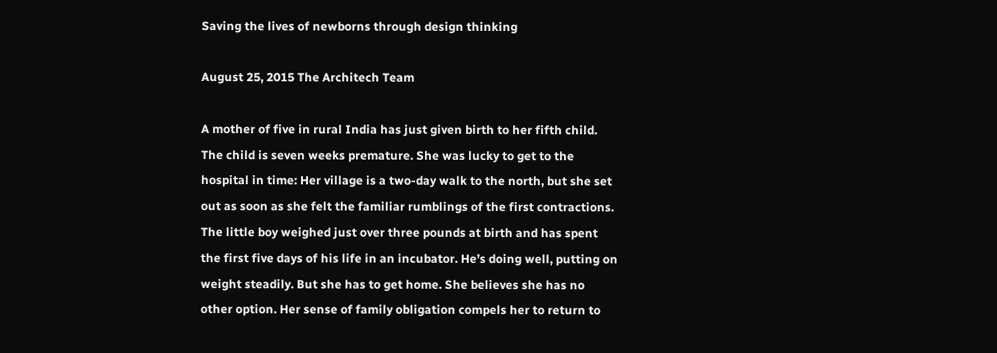Saving the lives of newborns through design thinking

August 25, 2015 The Architech Team

A mother of five in rural India has just given birth to her fifth child. The child is seven weeks premature. She was lucky to get to the hospital in time: Her village is a two-day walk to the north, but she set out as soon as she felt the familiar rumblings of the first contractions. The little boy weighed just over three pounds at birth and has spent the first five days of his life in an incubator. He’s doing well, putting on weight steadily. But she has to get home. She believes she has no other option. Her sense of family obligation compels her to return to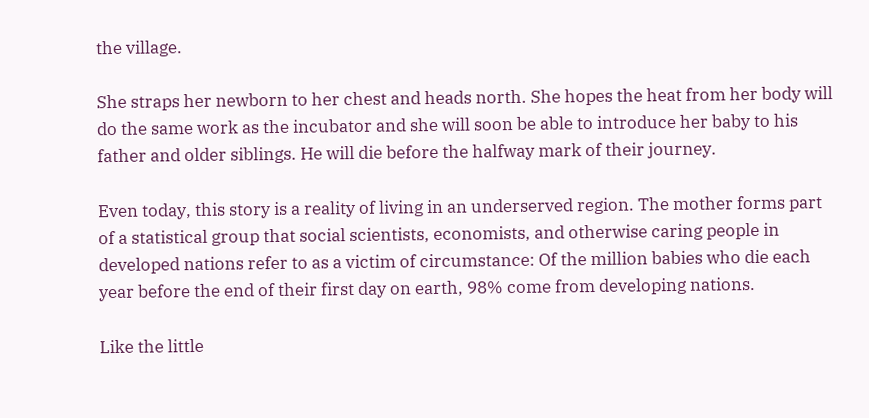the village.

She straps her newborn to her chest and heads north. She hopes the heat from her body will do the same work as the incubator and she will soon be able to introduce her baby to his father and older siblings. He will die before the halfway mark of their journey.

Even today, this story is a reality of living in an underserved region. The mother forms part of a statistical group that social scientists, economists, and otherwise caring people in developed nations refer to as a victim of circumstance: Of the million babies who die each year before the end of their first day on earth, 98% come from developing nations.

Like the little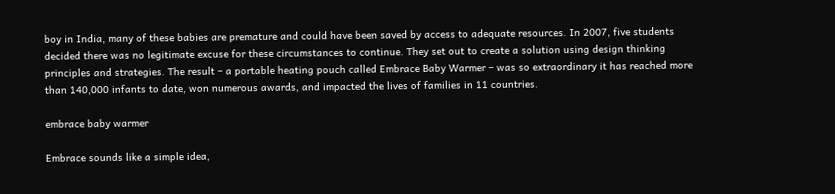boy in India, many of these babies are premature and could have been saved by access to adequate resources. In 2007, five students decided there was no legitimate excuse for these circumstances to continue. They set out to create a solution using design thinking principles and strategies. The result – a portable heating pouch called Embrace Baby Warmer – was so extraordinary it has reached more than 140,000 infants to date, won numerous awards, and impacted the lives of families in 11 countries.

embrace baby warmer

Embrace sounds like a simple idea,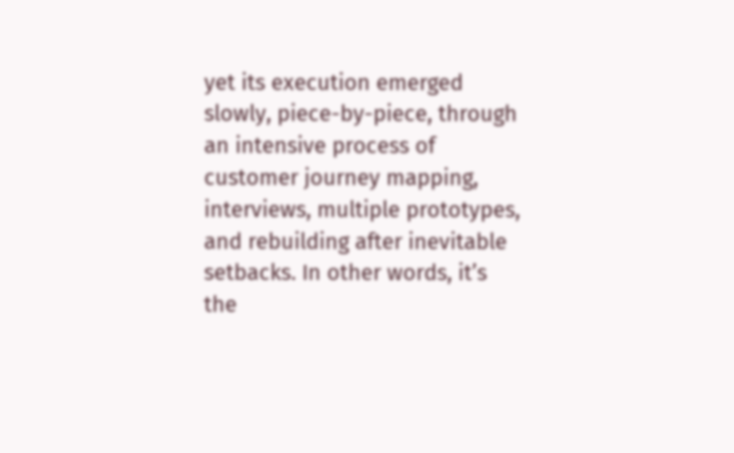yet its execution emerged slowly, piece-by-piece, through an intensive process of customer journey mapping, interviews, multiple prototypes, and rebuilding after inevitable setbacks. In other words, it’s the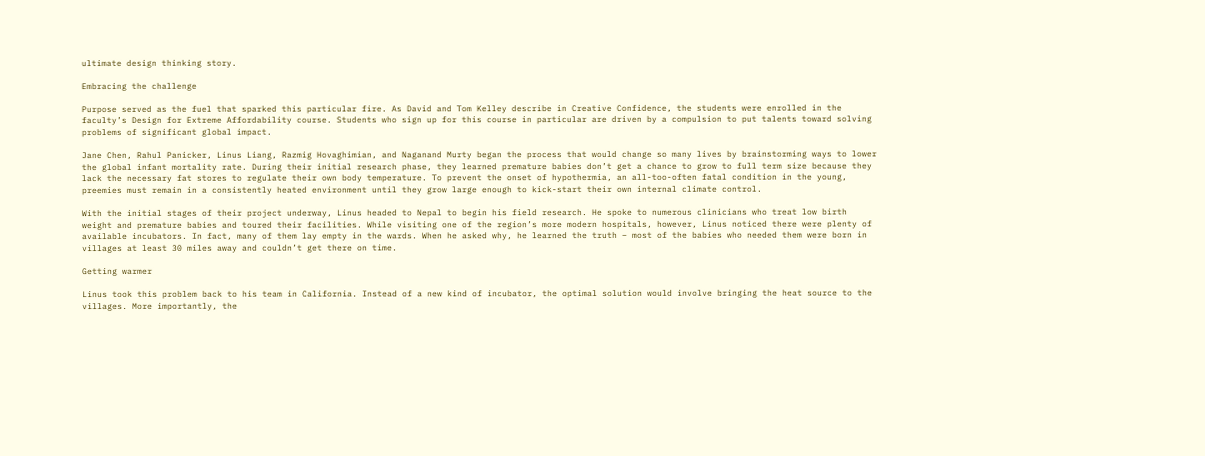ultimate design thinking story.

Embracing the challenge

Purpose served as the fuel that sparked this particular fire. As David and Tom Kelley describe in Creative Confidence, the students were enrolled in the faculty’s Design for Extreme Affordability course. Students who sign up for this course in particular are driven by a compulsion to put talents toward solving problems of significant global impact.

Jane Chen, Rahul Panicker, Linus Liang, Razmig Hovaghimian, and Naganand Murty began the process that would change so many lives by brainstorming ways to lower the global infant mortality rate. During their initial research phase, they learned premature babies don’t get a chance to grow to full term size because they lack the necessary fat stores to regulate their own body temperature. To prevent the onset of hypothermia, an all-too-often fatal condition in the young, preemies must remain in a consistently heated environment until they grow large enough to kick-start their own internal climate control.

With the initial stages of their project underway, Linus headed to Nepal to begin his field research. He spoke to numerous clinicians who treat low birth weight and premature babies and toured their facilities. While visiting one of the region’s more modern hospitals, however, Linus noticed there were plenty of available incubators. In fact, many of them lay empty in the wards. When he asked why, he learned the truth – most of the babies who needed them were born in villages at least 30 miles away and couldn’t get there on time.

Getting warmer

Linus took this problem back to his team in California. Instead of a new kind of incubator, the optimal solution would involve bringing the heat source to the villages. More importantly, the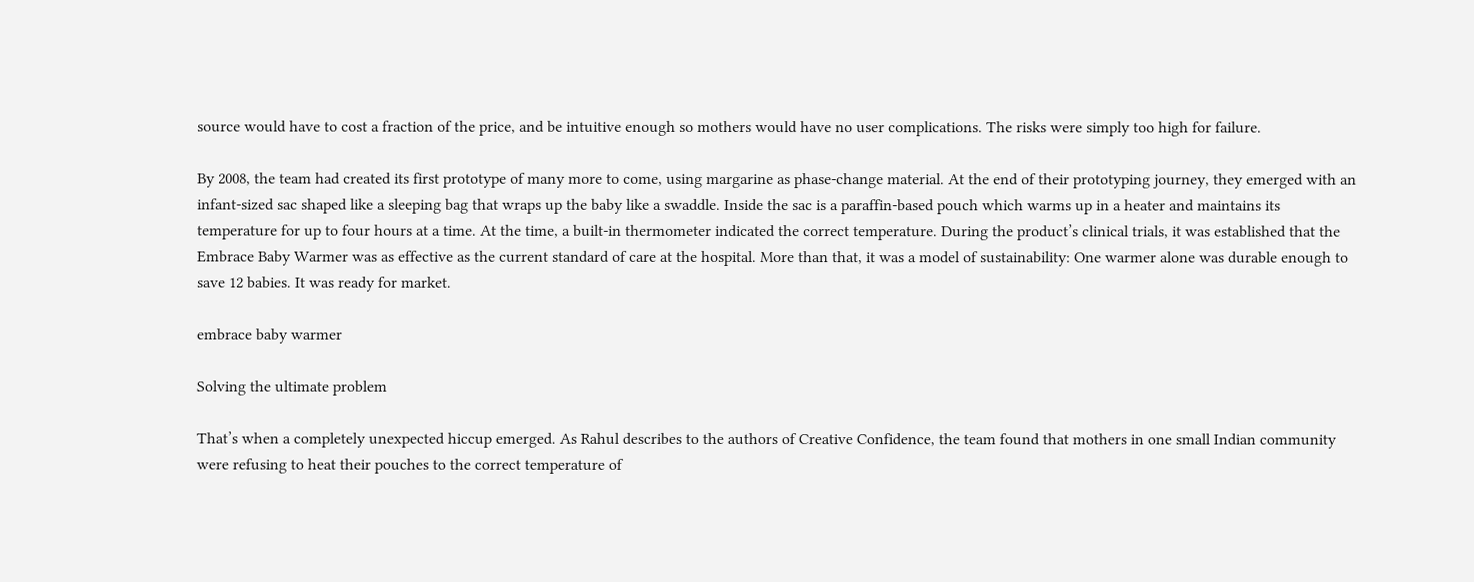source would have to cost a fraction of the price, and be intuitive enough so mothers would have no user complications. The risks were simply too high for failure.

By 2008, the team had created its first prototype of many more to come, using margarine as phase-change material. At the end of their prototyping journey, they emerged with an infant-sized sac shaped like a sleeping bag that wraps up the baby like a swaddle. Inside the sac is a paraffin-based pouch which warms up in a heater and maintains its temperature for up to four hours at a time. At the time, a built-in thermometer indicated the correct temperature. During the product’s clinical trials, it was established that the Embrace Baby Warmer was as effective as the current standard of care at the hospital. More than that, it was a model of sustainability: One warmer alone was durable enough to save 12 babies. It was ready for market.

embrace baby warmer

Solving the ultimate problem

That’s when a completely unexpected hiccup emerged. As Rahul describes to the authors of Creative Confidence, the team found that mothers in one small Indian community were refusing to heat their pouches to the correct temperature of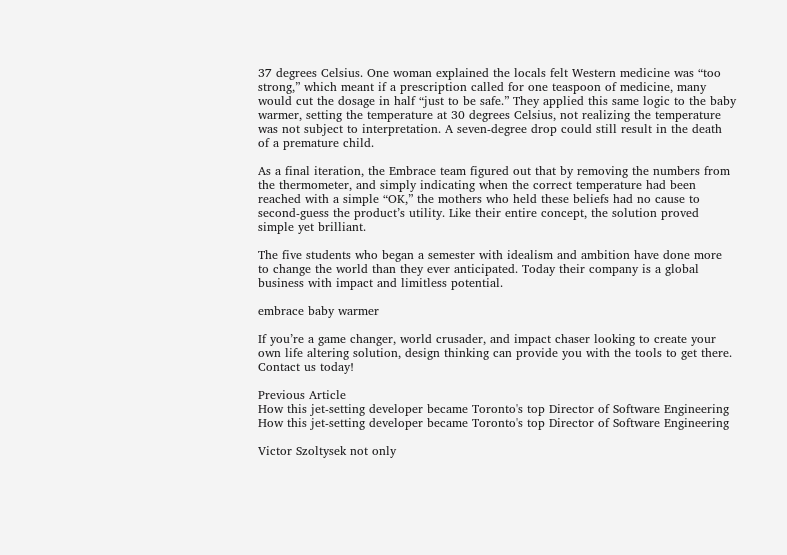37 degrees Celsius. One woman explained the locals felt Western medicine was “too strong,” which meant if a prescription called for one teaspoon of medicine, many would cut the dosage in half “just to be safe.” They applied this same logic to the baby warmer, setting the temperature at 30 degrees Celsius, not realizing the temperature was not subject to interpretation. A seven-degree drop could still result in the death of a premature child.

As a final iteration, the Embrace team figured out that by removing the numbers from the thermometer, and simply indicating when the correct temperature had been reached with a simple “OK,” the mothers who held these beliefs had no cause to second-guess the product’s utility. Like their entire concept, the solution proved simple yet brilliant.

The five students who began a semester with idealism and ambition have done more to change the world than they ever anticipated. Today their company is a global business with impact and limitless potential.

embrace baby warmer

If you’re a game changer, world crusader, and impact chaser looking to create your own life altering solution, design thinking can provide you with the tools to get there. Contact us today!

Previous Article
How this jet-setting developer became Toronto's top Director of Software Engineering
How this jet-setting developer became Toronto's top Director of Software Engineering

Victor Szoltysek not only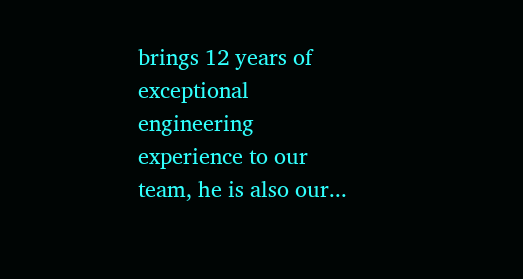brings 12 years of exceptional engineering experience to our team, he is also our...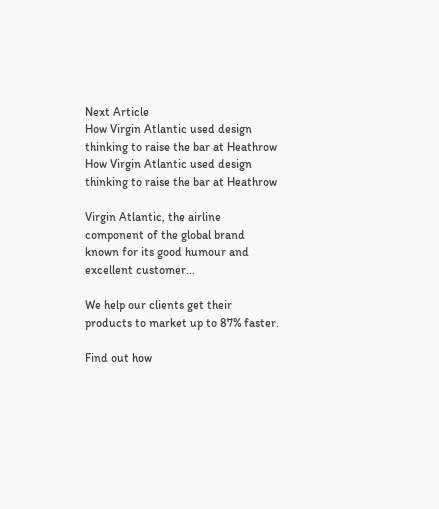Next Article
How Virgin Atlantic used design thinking to raise the bar at Heathrow
How Virgin Atlantic used design thinking to raise the bar at Heathrow

Virgin Atlantic, the airline component of the global brand known for its good humour and excellent customer...

We help our clients get their products to market up to 87% faster.

Find out how